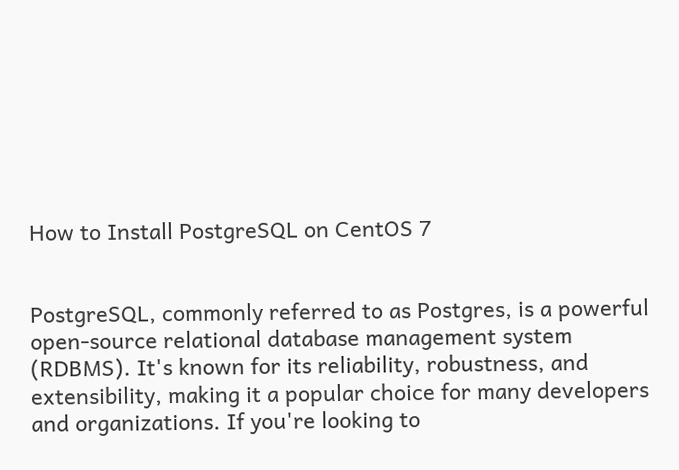How to Install PostgreSQL on CentOS 7


PostgreSQL, commonly referred to as Postgres, is a powerful open-source relational database management system (RDBMS). It's known for its reliability, robustness, and extensibility, making it a popular choice for many developers and organizations. If you're looking to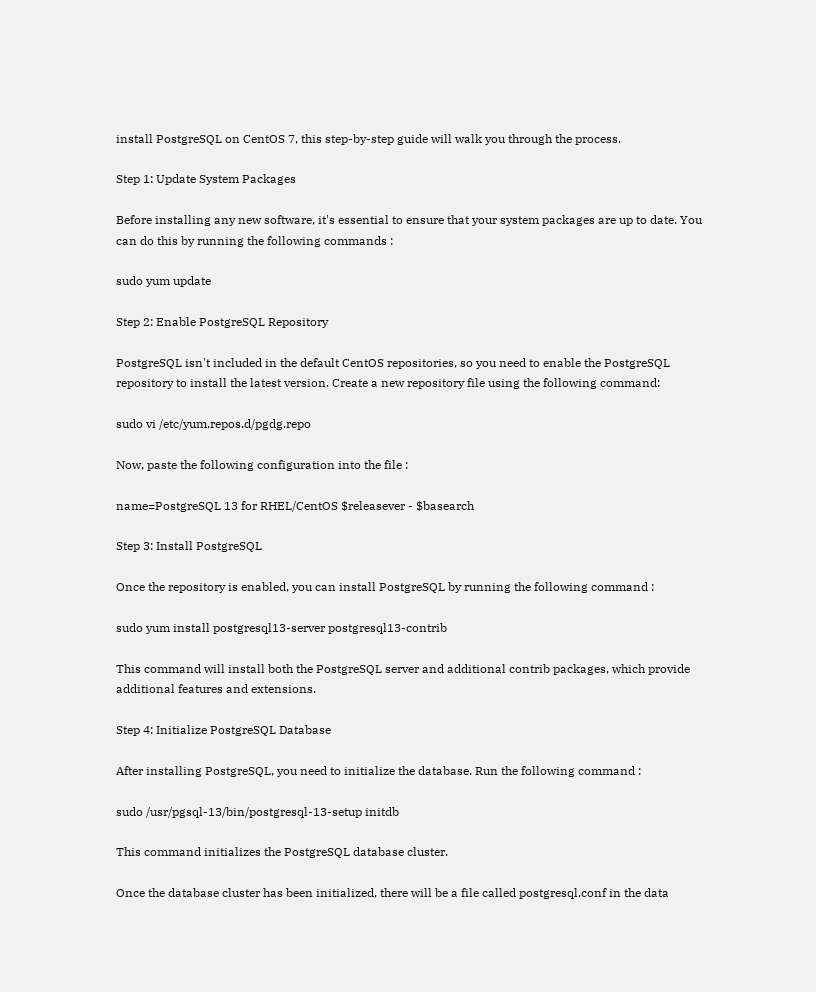install PostgreSQL on CentOS 7, this step-by-step guide will walk you through the process.

Step 1: Update System Packages

Before installing any new software, it's essential to ensure that your system packages are up to date. You can do this by running the following commands :

sudo yum update

Step 2: Enable PostgreSQL Repository

PostgreSQL isn't included in the default CentOS repositories, so you need to enable the PostgreSQL repository to install the latest version. Create a new repository file using the following command:

sudo vi /etc/yum.repos.d/pgdg.repo

Now, paste the following configuration into the file :

name=PostgreSQL 13 for RHEL/CentOS $releasever - $basearch

Step 3: Install PostgreSQL

Once the repository is enabled, you can install PostgreSQL by running the following command :

sudo yum install postgresql13-server postgresql13-contrib

This command will install both the PostgreSQL server and additional contrib packages, which provide additional features and extensions.

Step 4: Initialize PostgreSQL Database

After installing PostgreSQL, you need to initialize the database. Run the following command :

sudo /usr/pgsql-13/bin/postgresql-13-setup initdb

This command initializes the PostgreSQL database cluster.

Once the database cluster has been initialized, there will be a file called postgresql.conf in the data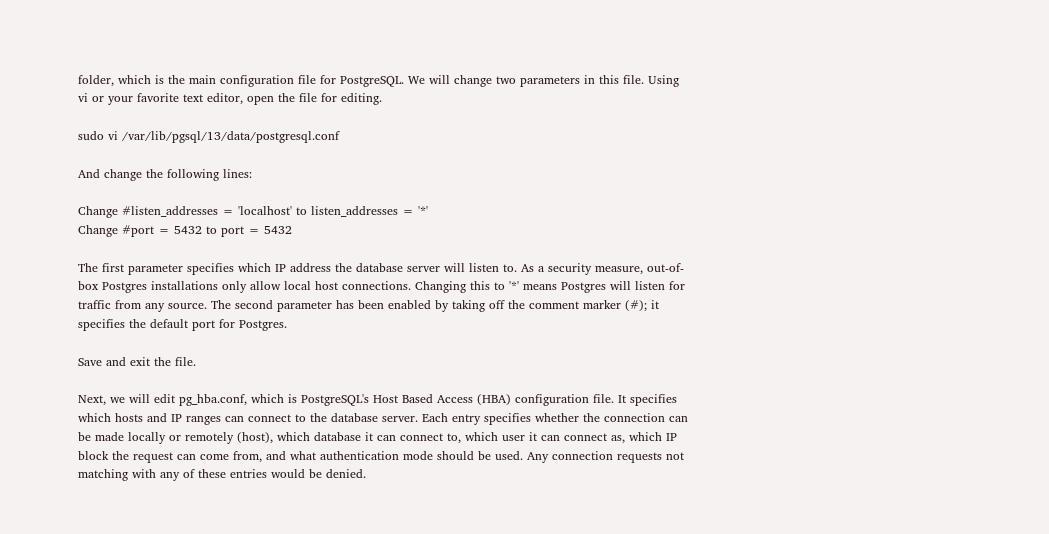folder, which is the main configuration file for PostgreSQL. We will change two parameters in this file. Using vi or your favorite text editor, open the file for editing.

sudo vi /var/lib/pgsql/13/data/postgresql.conf

And change the following lines:

Change #listen_addresses = 'localhost' to listen_addresses = '*'
Change #port = 5432 to port = 5432

The first parameter specifies which IP address the database server will listen to. As a security measure, out-of-box Postgres installations only allow local host connections. Changing this to '*' means Postgres will listen for traffic from any source. The second parameter has been enabled by taking off the comment marker (#); it specifies the default port for Postgres.

Save and exit the file.

Next, we will edit pg_hba.conf, which is PostgreSQL's Host Based Access (HBA) configuration file. It specifies which hosts and IP ranges can connect to the database server. Each entry specifies whether the connection can be made locally or remotely (host), which database it can connect to, which user it can connect as, which IP block the request can come from, and what authentication mode should be used. Any connection requests not matching with any of these entries would be denied.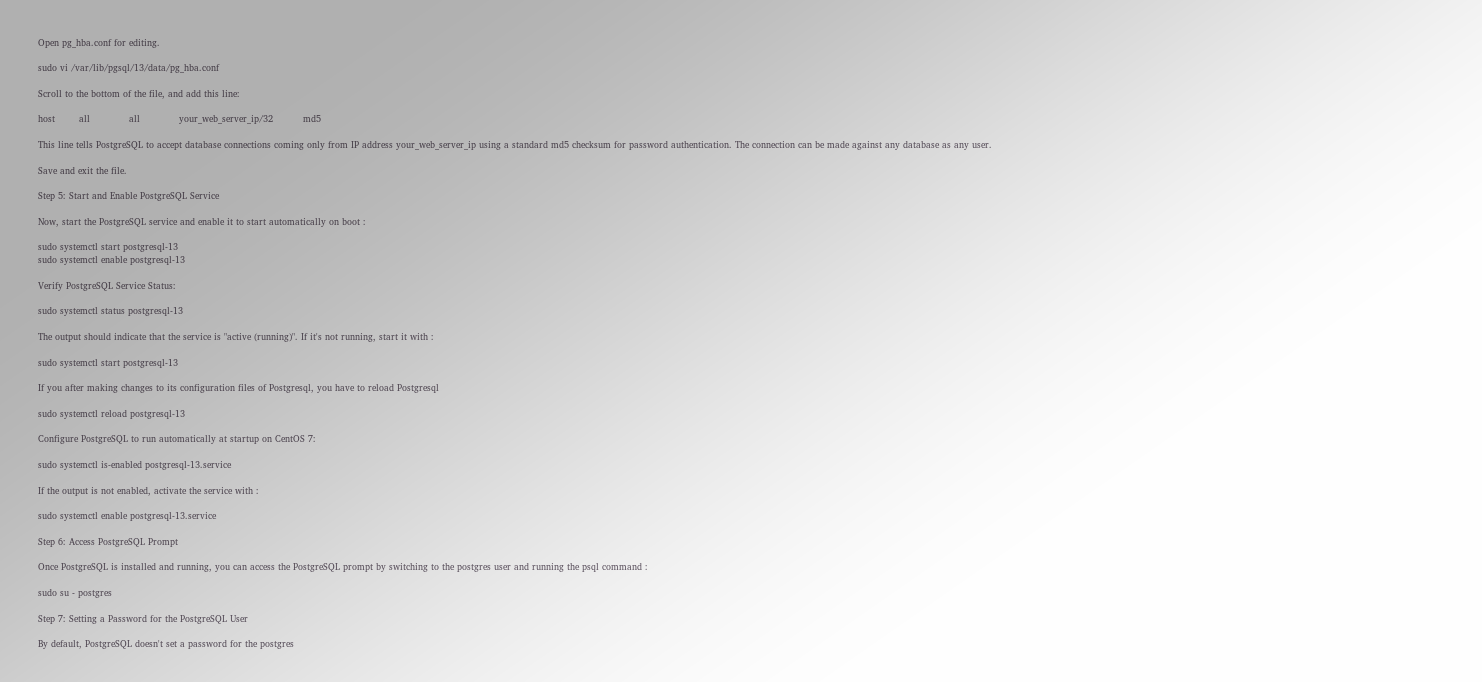Open pg_hba.conf for editing.

sudo vi /var/lib/pgsql/13/data/pg_hba.conf

Scroll to the bottom of the file, and add this line:

host        all             all             your_web_server_ip/32          md5

This line tells PostgreSQL to accept database connections coming only from IP address your_web_server_ip using a standard md5 checksum for password authentication. The connection can be made against any database as any user.

Save and exit the file.

Step 5: Start and Enable PostgreSQL Service

Now, start the PostgreSQL service and enable it to start automatically on boot :

sudo systemctl start postgresql-13
sudo systemctl enable postgresql-13

Verify PostgreSQL Service Status:

sudo systemctl status postgresql-13

The output should indicate that the service is "active (running)". If it's not running, start it with :

sudo systemctl start postgresql-13

If you after making changes to its configuration files of Postgresql, you have to reload Postgresql

sudo systemctl reload postgresql-13

Configure PostgreSQL to run automatically at startup on CentOS 7:

sudo systemctl is-enabled postgresql-13.service

If the output is not enabled, activate the service with :

sudo systemctl enable postgresql-13.service

Step 6: Access PostgreSQL Prompt

Once PostgreSQL is installed and running, you can access the PostgreSQL prompt by switching to the postgres user and running the psql command :

sudo su - postgres

Step 7: Setting a Password for the PostgreSQL User

By default, PostgreSQL doesn't set a password for the postgres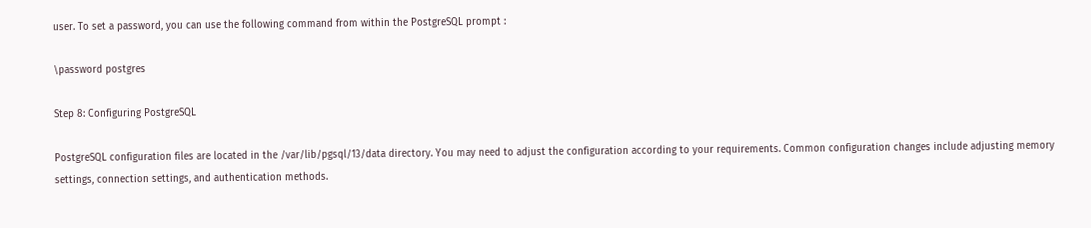user. To set a password, you can use the following command from within the PostgreSQL prompt :

\password postgres

Step 8: Configuring PostgreSQL

PostgreSQL configuration files are located in the /var/lib/pgsql/13/data directory. You may need to adjust the configuration according to your requirements. Common configuration changes include adjusting memory settings, connection settings, and authentication methods.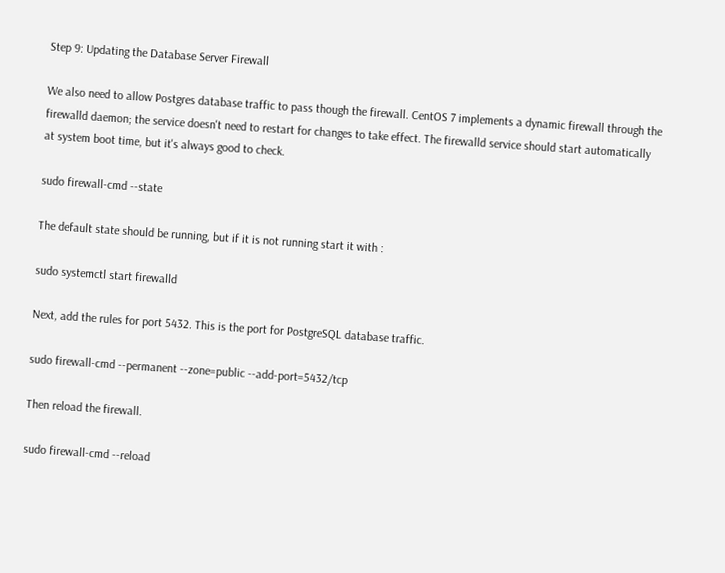Step 9: Updating the Database Server Firewall

We also need to allow Postgres database traffic to pass though the firewall. CentOS 7 implements a dynamic firewall through the firewalld daemon; the service doesn't need to restart for changes to take effect. The firewalld service should start automatically at system boot time, but it's always good to check.

sudo firewall-cmd --state

The default state should be running, but if it is not running start it with :

sudo systemctl start firewalld

Next, add the rules for port 5432. This is the port for PostgreSQL database traffic.

sudo firewall-cmd --permanent --zone=public --add-port=5432/tcp

Then reload the firewall.

sudo firewall-cmd --reload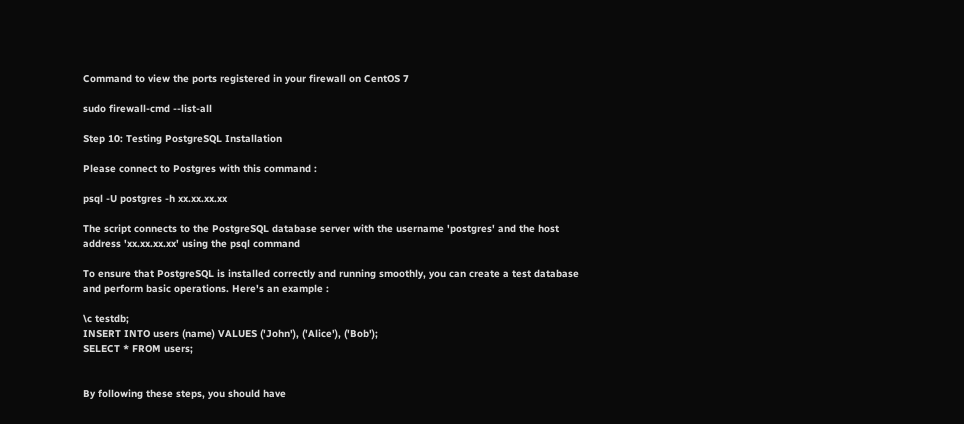Command to view the ports registered in your firewall on CentOS 7

sudo firewall-cmd --list-all

Step 10: Testing PostgreSQL Installation

Please connect to Postgres with this command :

psql -U postgres -h xx.xx.xx.xx

The script connects to the PostgreSQL database server with the username 'postgres' and the host address 'xx.xx.xx.xx' using the psql command

To ensure that PostgreSQL is installed correctly and running smoothly, you can create a test database and perform basic operations. Here's an example :

\c testdb;
INSERT INTO users (name) VALUES ('John'), ('Alice'), ('Bob');
SELECT * FROM users;


By following these steps, you should have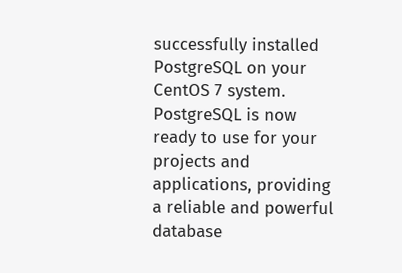successfully installed PostgreSQL on your CentOS 7 system. PostgreSQL is now ready to use for your projects and applications, providing a reliable and powerful database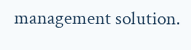management solution.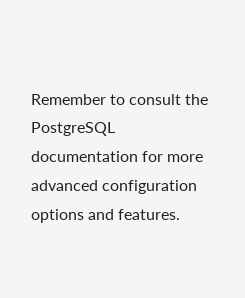Remember to consult the PostgreSQL documentation for more advanced configuration options and features.